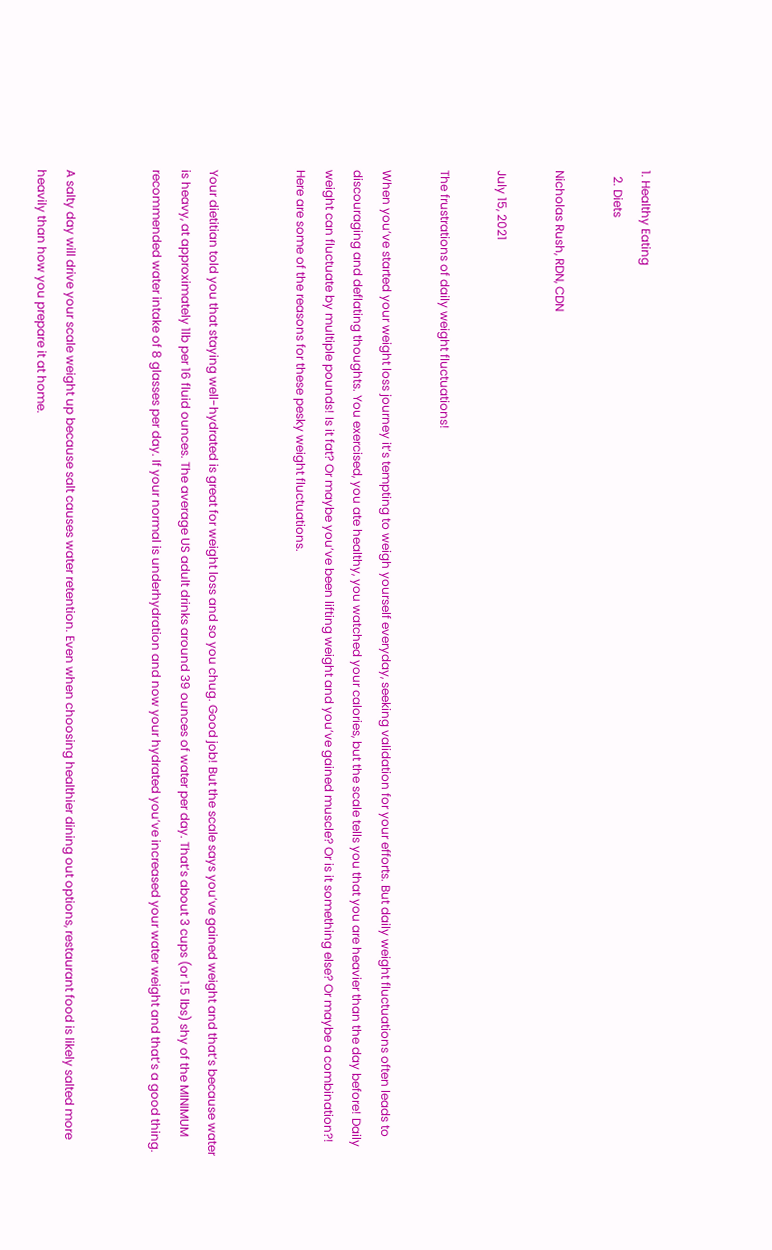1. Healthy Eating
  2. Diets

Nicholas Rush, RDN, CDN

July 15, 2021

The frustrations of daily weight fluctuations!

When you’ve started your weight loss journey it’s tempting to weigh yourself everyday, seeking validation for your efforts. But daily weight fluctuations often leads to discouraging and deflating thoughts. You exercised, you ate healthy, you watched your calories, but the scale tells you that you are heavier than the day before! Daily weight can fluctuate by multiple pounds! Is it fat? Or maybe you’ve been lifting weight and you’ve gained muscle? Or is it something else? Or maybe a combination?! Here are some of the reasons for these pesky weight fluctuations.


Your dietitian told you that staying well-hydrated is great for weight loss and so you chug. Good job! But the scale says you’ve gained weight and that’s because water is heavy, at approximately 1lb per 16 fluid ounces. The average US adult drinks around 39 ounces of water per day. That’s about 3 cups (or 1.5 lbs) shy of the MINIMUM recommended water intake of 8 glasses per day. If your normal is underhydration and now your hydrated you’ve increased your water weight and that’s a good thing.


A salty day will drive your scale weight up because salt causes water retention. Even when choosing healthier dining out options, restaurant food is likely salted more heavily than how you prepare it at home.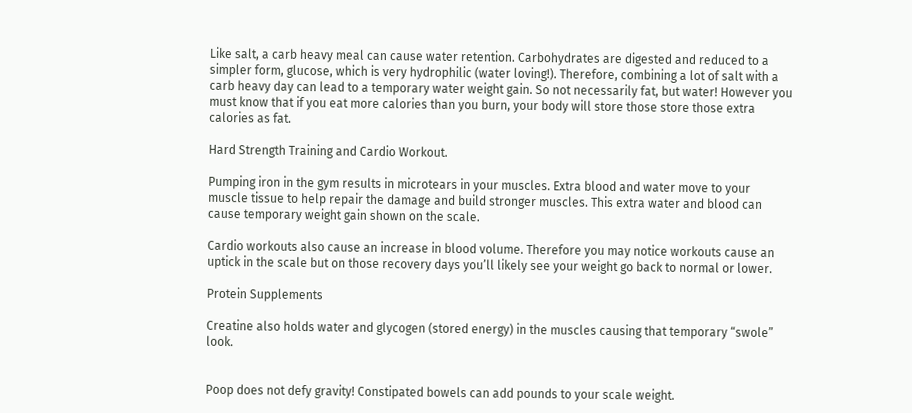Like salt, a carb heavy meal can cause water retention. Carbohydrates are digested and reduced to a simpler form, glucose, which is very hydrophilic (water loving!). Therefore, combining a lot of salt with a carb heavy day can lead to a temporary water weight gain. So not necessarily fat, but water! However you must know that if you eat more calories than you burn, your body will store those store those extra calories as fat.

Hard Strength Training and Cardio Workout.

Pumping iron in the gym results in microtears in your muscles. Extra blood and water move to your muscle tissue to help repair the damage and build stronger muscles. This extra water and blood can cause temporary weight gain shown on the scale.

Cardio workouts also cause an increase in blood volume. Therefore you may notice workouts cause an uptick in the scale but on those recovery days you’ll likely see your weight go back to normal or lower.

Protein Supplements

Creatine also holds water and glycogen (stored energy) in the muscles causing that temporary “swole” look.


Poop does not defy gravity! Constipated bowels can add pounds to your scale weight.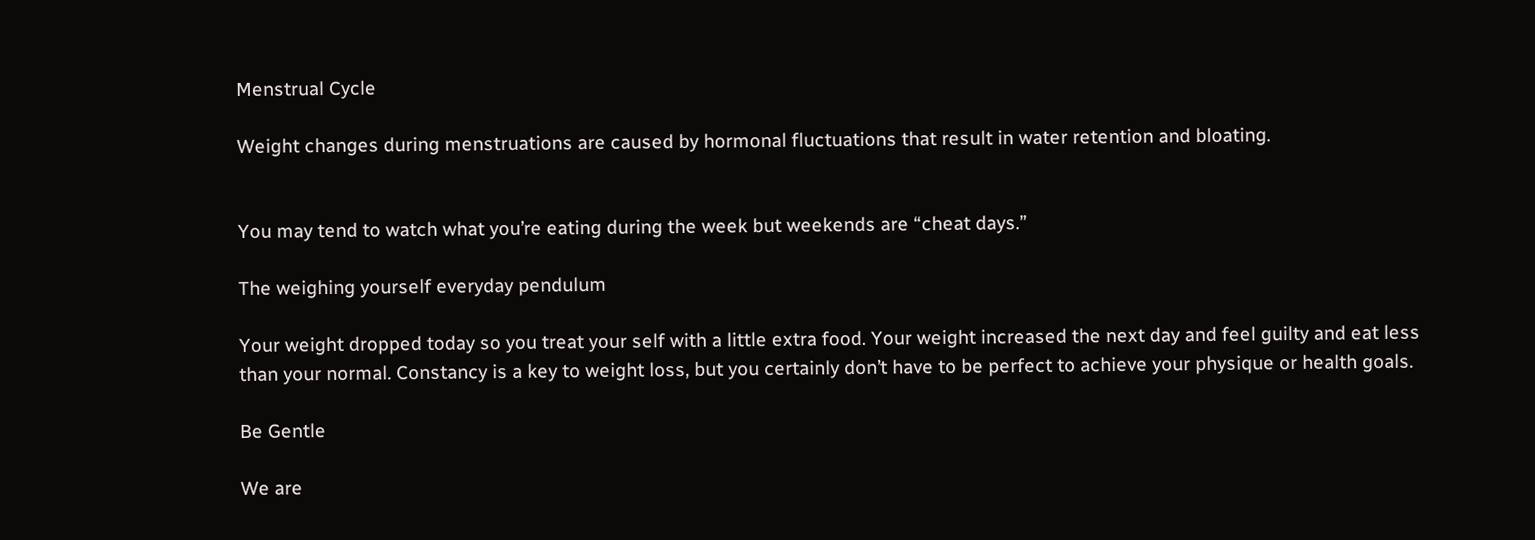Menstrual Cycle

Weight changes during menstruations are caused by hormonal fluctuations that result in water retention and bloating.


You may tend to watch what you’re eating during the week but weekends are “cheat days.”

The weighing yourself everyday pendulum

Your weight dropped today so you treat your self with a little extra food. Your weight increased the next day and feel guilty and eat less than your normal. Constancy is a key to weight loss, but you certainly don’t have to be perfect to achieve your physique or health goals.

Be Gentle

We are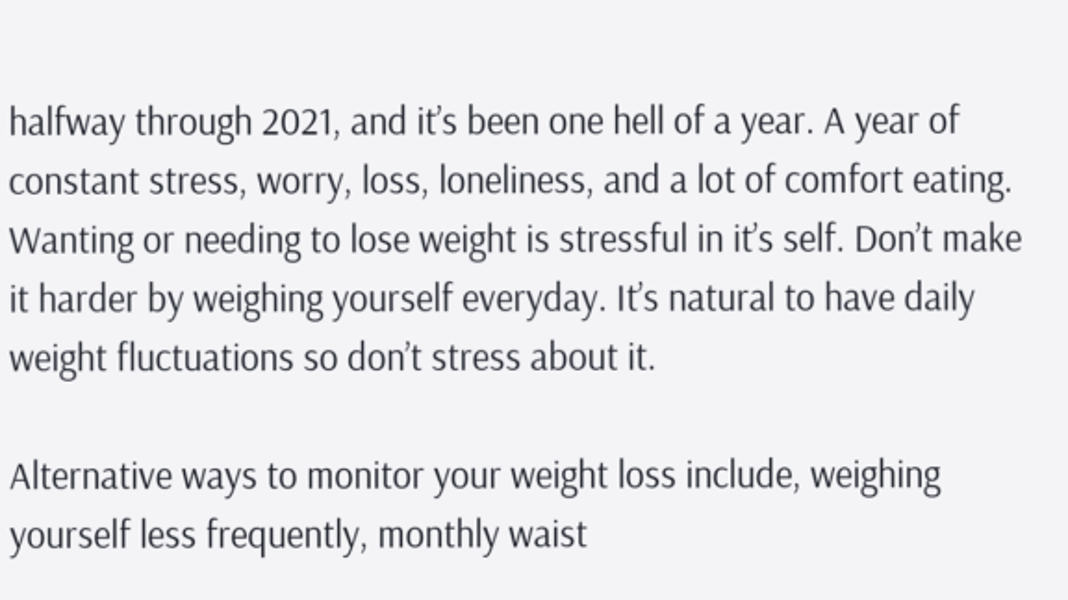halfway through 2021, and it’s been one hell of a year. A year of constant stress, worry, loss, loneliness, and a lot of comfort eating. Wanting or needing to lose weight is stressful in it’s self. Don’t make it harder by weighing yourself everyday. It’s natural to have daily weight fluctuations so don’t stress about it.

Alternative ways to monitor your weight loss include, weighing yourself less frequently, monthly waist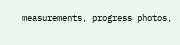measurements, progress photos,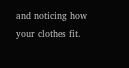and noticing how your clothes fit.